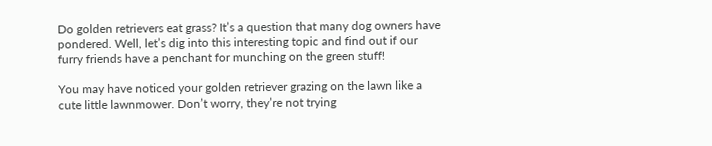Do golden retrievers eat grass? It’s a question that many dog owners have pondered. Well, let’s dig into this interesting topic and find out if our furry friends have a penchant for munching on the green stuff!

You may have noticed your golden retriever grazing on the lawn like a cute little lawnmower. Don’t worry, they’re not trying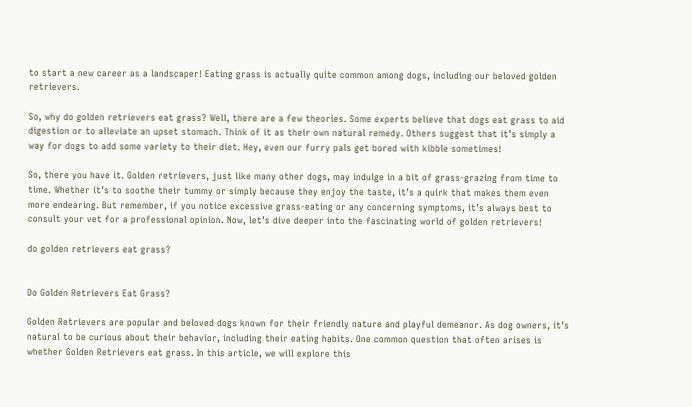to start a new career as a landscaper! Eating grass is actually quite common among dogs, including our beloved golden retrievers.

So, why do golden retrievers eat grass? Well, there are a few theories. Some experts believe that dogs eat grass to aid digestion or to alleviate an upset stomach. Think of it as their own natural remedy. Others suggest that it’s simply a way for dogs to add some variety to their diet. Hey, even our furry pals get bored with kibble sometimes!

So, there you have it. Golden retrievers, just like many other dogs, may indulge in a bit of grass-grazing from time to time. Whether it’s to soothe their tummy or simply because they enjoy the taste, it’s a quirk that makes them even more endearing. But remember, if you notice excessive grass-eating or any concerning symptoms, it’s always best to consult your vet for a professional opinion. Now, let’s dive deeper into the fascinating world of golden retrievers!

do golden retrievers eat grass?


Do Golden Retrievers Eat Grass?

Golden Retrievers are popular and beloved dogs known for their friendly nature and playful demeanor. As dog owners, it’s natural to be curious about their behavior, including their eating habits. One common question that often arises is whether Golden Retrievers eat grass. In this article, we will explore this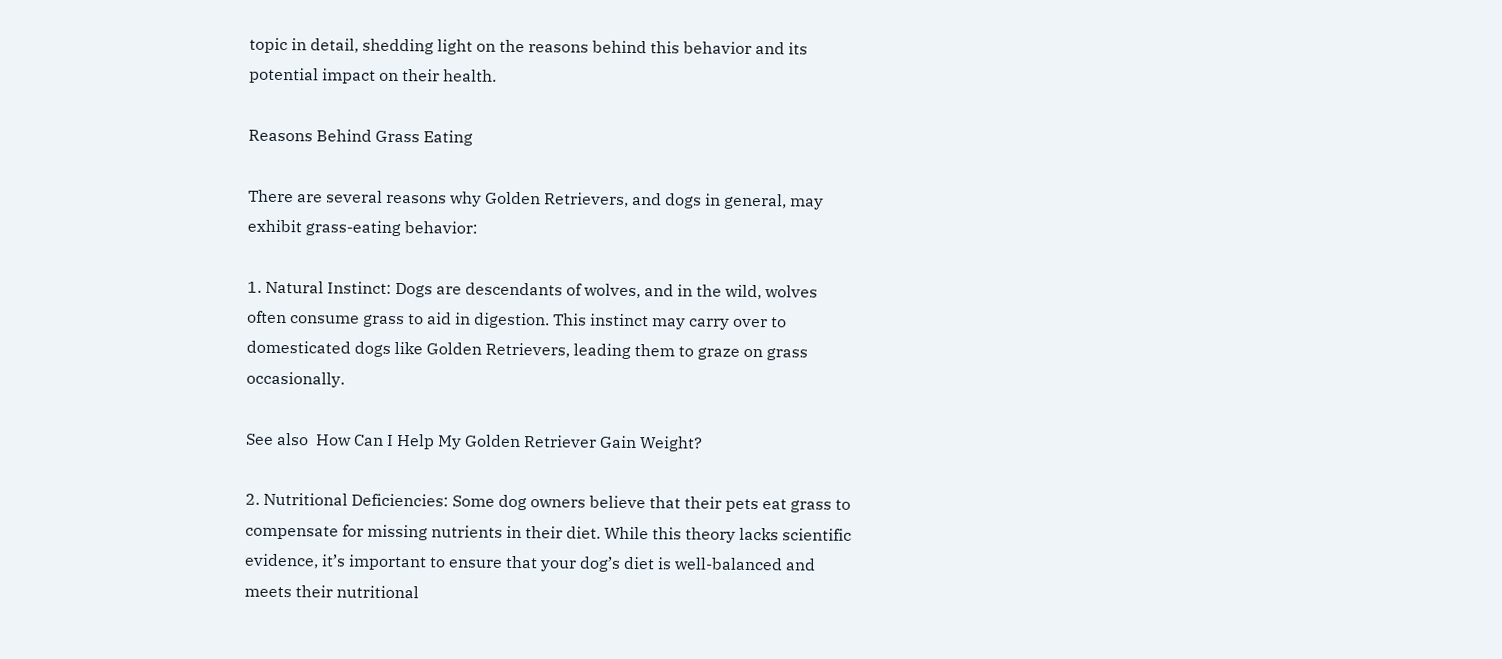topic in detail, shedding light on the reasons behind this behavior and its potential impact on their health.

Reasons Behind Grass Eating

There are several reasons why Golden Retrievers, and dogs in general, may exhibit grass-eating behavior:

1. Natural Instinct: Dogs are descendants of wolves, and in the wild, wolves often consume grass to aid in digestion. This instinct may carry over to domesticated dogs like Golden Retrievers, leading them to graze on grass occasionally.

See also  How Can I Help My Golden Retriever Gain Weight?

2. Nutritional Deficiencies: Some dog owners believe that their pets eat grass to compensate for missing nutrients in their diet. While this theory lacks scientific evidence, it’s important to ensure that your dog’s diet is well-balanced and meets their nutritional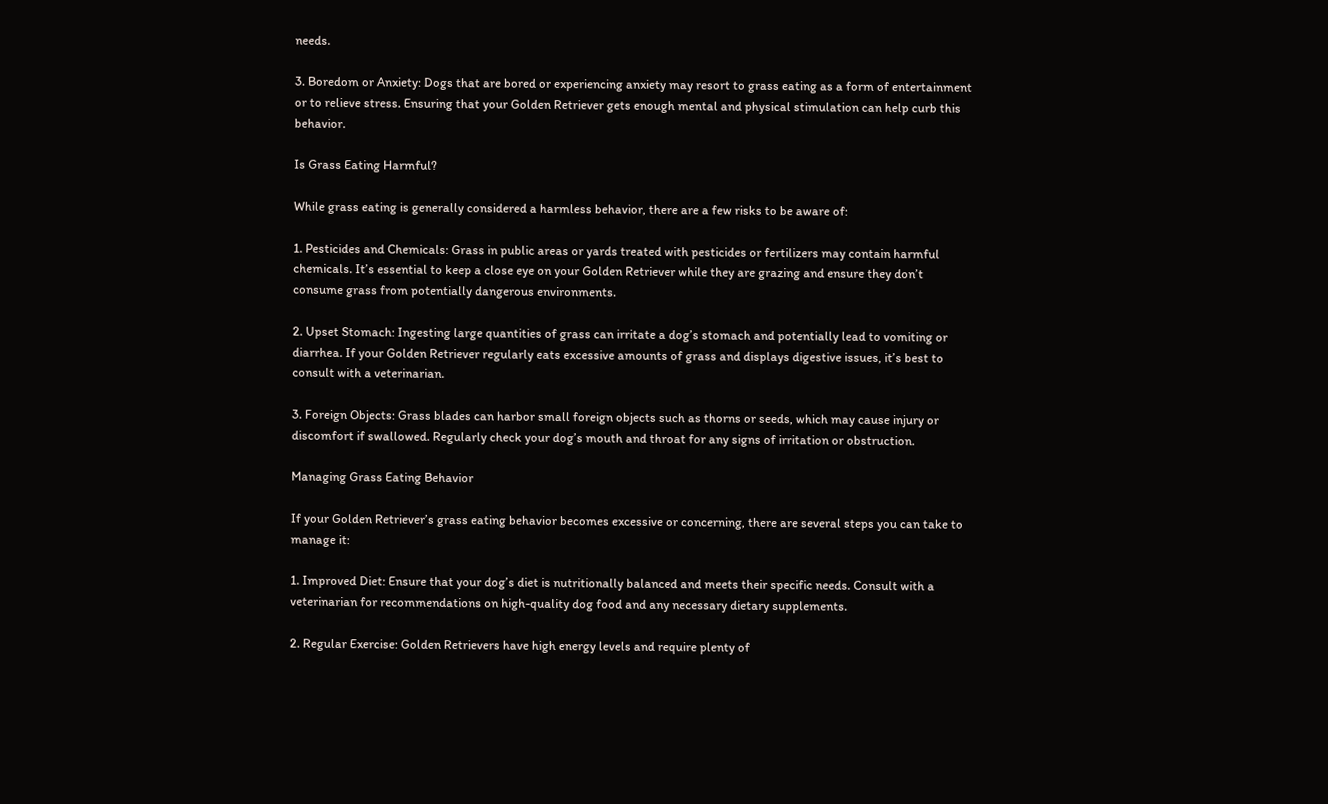needs.

3. Boredom or Anxiety: Dogs that are bored or experiencing anxiety may resort to grass eating as a form of entertainment or to relieve stress. Ensuring that your Golden Retriever gets enough mental and physical stimulation can help curb this behavior.

Is Grass Eating Harmful?

While grass eating is generally considered a harmless behavior, there are a few risks to be aware of:

1. Pesticides and Chemicals: Grass in public areas or yards treated with pesticides or fertilizers may contain harmful chemicals. It’s essential to keep a close eye on your Golden Retriever while they are grazing and ensure they don’t consume grass from potentially dangerous environments.

2. Upset Stomach: Ingesting large quantities of grass can irritate a dog’s stomach and potentially lead to vomiting or diarrhea. If your Golden Retriever regularly eats excessive amounts of grass and displays digestive issues, it’s best to consult with a veterinarian.

3. Foreign Objects: Grass blades can harbor small foreign objects such as thorns or seeds, which may cause injury or discomfort if swallowed. Regularly check your dog’s mouth and throat for any signs of irritation or obstruction.

Managing Grass Eating Behavior

If your Golden Retriever’s grass eating behavior becomes excessive or concerning, there are several steps you can take to manage it:

1. Improved Diet: Ensure that your dog’s diet is nutritionally balanced and meets their specific needs. Consult with a veterinarian for recommendations on high-quality dog food and any necessary dietary supplements.

2. Regular Exercise: Golden Retrievers have high energy levels and require plenty of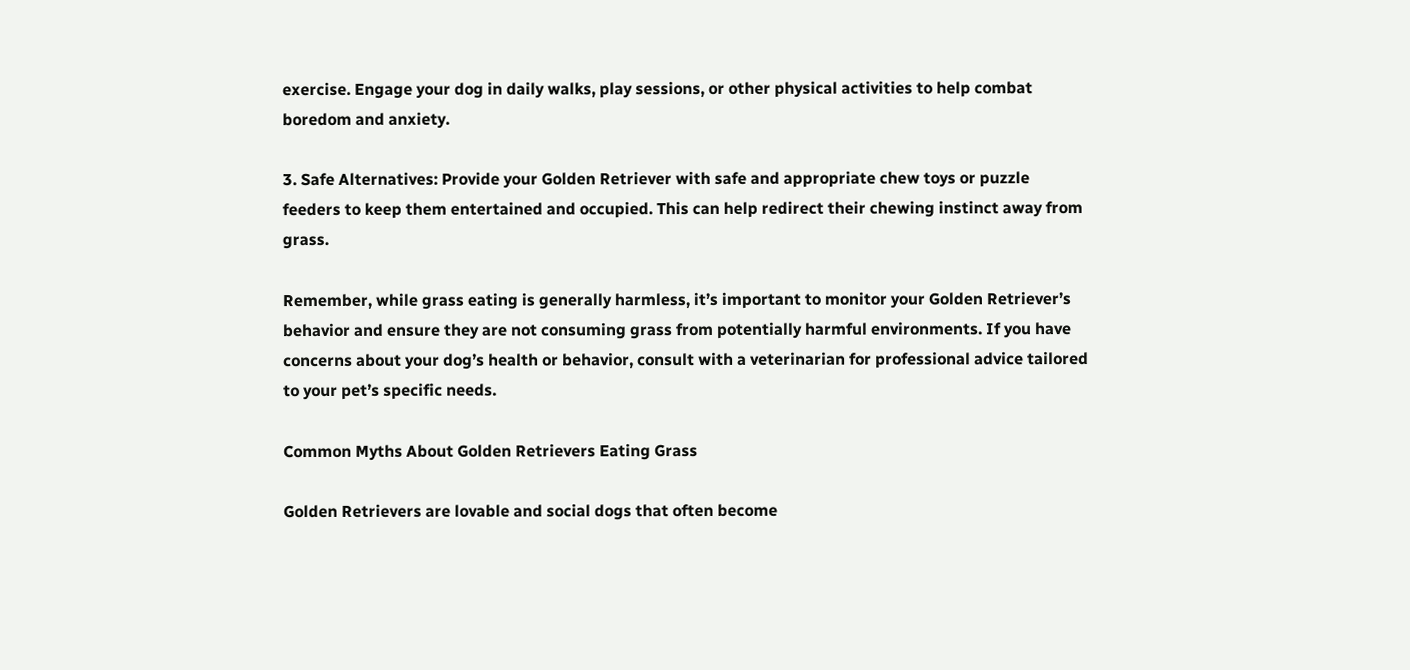exercise. Engage your dog in daily walks, play sessions, or other physical activities to help combat boredom and anxiety.

3. Safe Alternatives: Provide your Golden Retriever with safe and appropriate chew toys or puzzle feeders to keep them entertained and occupied. This can help redirect their chewing instinct away from grass.

Remember, while grass eating is generally harmless, it’s important to monitor your Golden Retriever’s behavior and ensure they are not consuming grass from potentially harmful environments. If you have concerns about your dog’s health or behavior, consult with a veterinarian for professional advice tailored to your pet’s specific needs.

Common Myths About Golden Retrievers Eating Grass

Golden Retrievers are lovable and social dogs that often become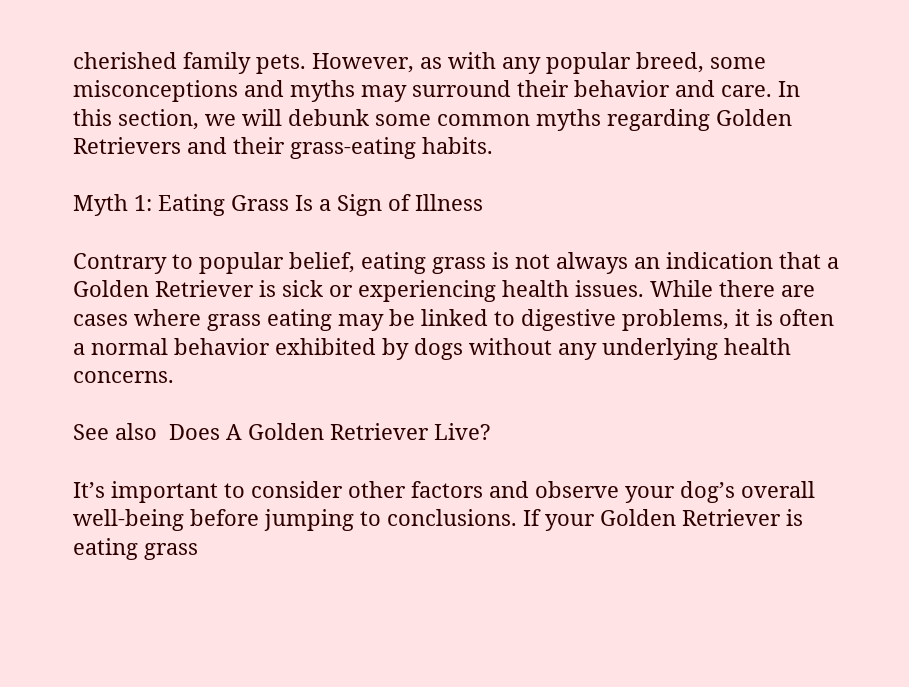cherished family pets. However, as with any popular breed, some misconceptions and myths may surround their behavior and care. In this section, we will debunk some common myths regarding Golden Retrievers and their grass-eating habits.

Myth 1: Eating Grass Is a Sign of Illness

Contrary to popular belief, eating grass is not always an indication that a Golden Retriever is sick or experiencing health issues. While there are cases where grass eating may be linked to digestive problems, it is often a normal behavior exhibited by dogs without any underlying health concerns.

See also  Does A Golden Retriever Live?

It’s important to consider other factors and observe your dog’s overall well-being before jumping to conclusions. If your Golden Retriever is eating grass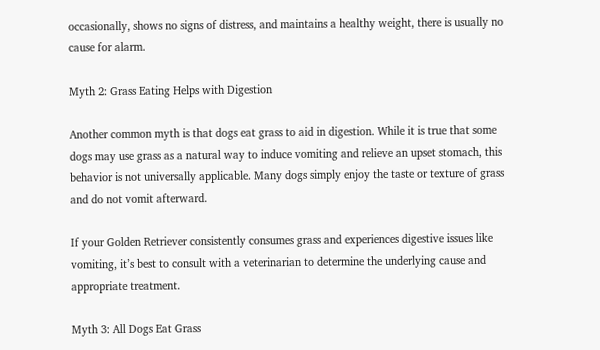occasionally, shows no signs of distress, and maintains a healthy weight, there is usually no cause for alarm.

Myth 2: Grass Eating Helps with Digestion

Another common myth is that dogs eat grass to aid in digestion. While it is true that some dogs may use grass as a natural way to induce vomiting and relieve an upset stomach, this behavior is not universally applicable. Many dogs simply enjoy the taste or texture of grass and do not vomit afterward.

If your Golden Retriever consistently consumes grass and experiences digestive issues like vomiting, it’s best to consult with a veterinarian to determine the underlying cause and appropriate treatment.

Myth 3: All Dogs Eat Grass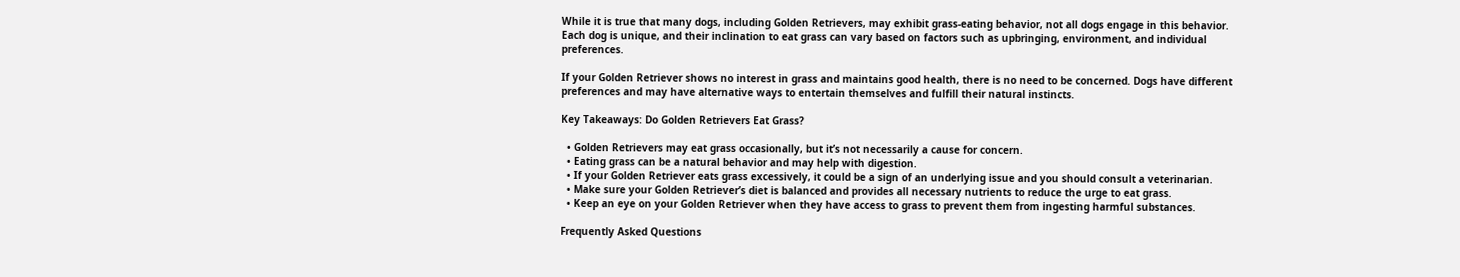While it is true that many dogs, including Golden Retrievers, may exhibit grass-eating behavior, not all dogs engage in this behavior. Each dog is unique, and their inclination to eat grass can vary based on factors such as upbringing, environment, and individual preferences.

If your Golden Retriever shows no interest in grass and maintains good health, there is no need to be concerned. Dogs have different preferences and may have alternative ways to entertain themselves and fulfill their natural instincts.

Key Takeaways: Do Golden Retrievers Eat Grass?

  • Golden Retrievers may eat grass occasionally, but it’s not necessarily a cause for concern.
  • Eating grass can be a natural behavior and may help with digestion.
  • If your Golden Retriever eats grass excessively, it could be a sign of an underlying issue and you should consult a veterinarian.
  • Make sure your Golden Retriever’s diet is balanced and provides all necessary nutrients to reduce the urge to eat grass.
  • Keep an eye on your Golden Retriever when they have access to grass to prevent them from ingesting harmful substances.

Frequently Asked Questions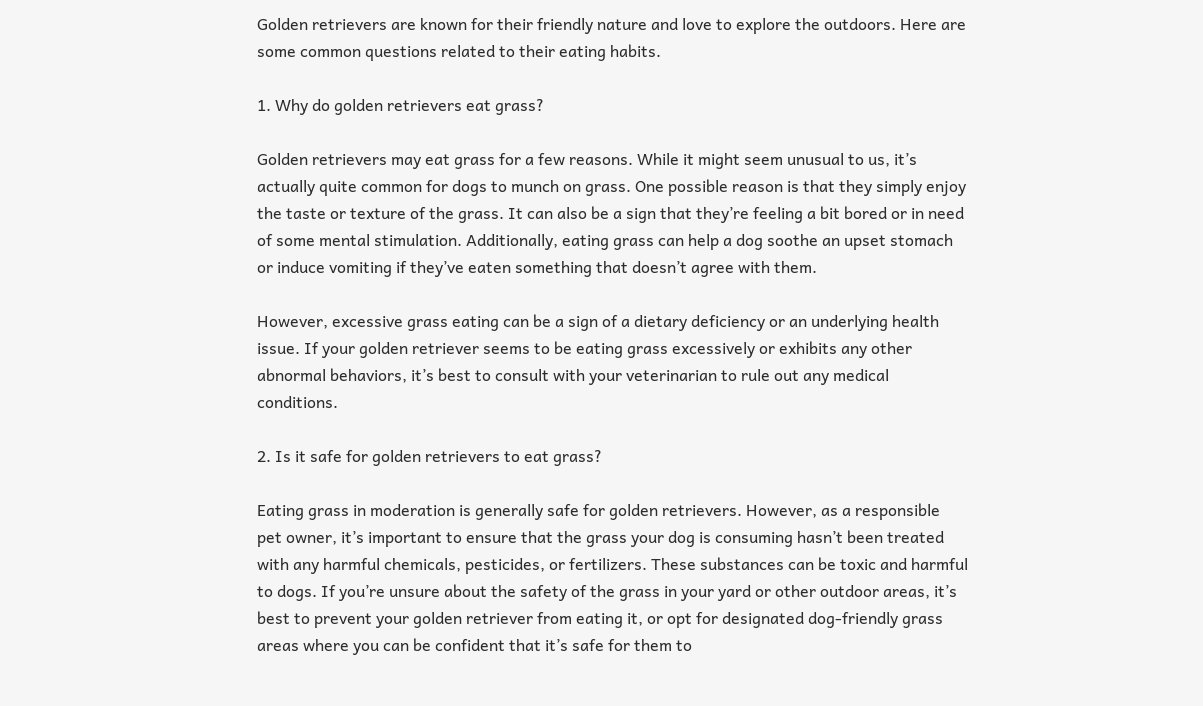Golden retrievers are known for their friendly nature and love to explore the outdoors. Here are some common questions related to their eating habits.

1. Why do golden retrievers eat grass?

Golden retrievers may eat grass for a few reasons. While it might seem unusual to us, it’s actually quite common for dogs to munch on grass. One possible reason is that they simply enjoy the taste or texture of the grass. It can also be a sign that they’re feeling a bit bored or in need of some mental stimulation. Additionally, eating grass can help a dog soothe an upset stomach or induce vomiting if they’ve eaten something that doesn’t agree with them.

However, excessive grass eating can be a sign of a dietary deficiency or an underlying health issue. If your golden retriever seems to be eating grass excessively or exhibits any other abnormal behaviors, it’s best to consult with your veterinarian to rule out any medical conditions.

2. Is it safe for golden retrievers to eat grass?

Eating grass in moderation is generally safe for golden retrievers. However, as a responsible pet owner, it’s important to ensure that the grass your dog is consuming hasn’t been treated with any harmful chemicals, pesticides, or fertilizers. These substances can be toxic and harmful to dogs. If you’re unsure about the safety of the grass in your yard or other outdoor areas, it’s best to prevent your golden retriever from eating it, or opt for designated dog-friendly grass areas where you can be confident that it’s safe for them to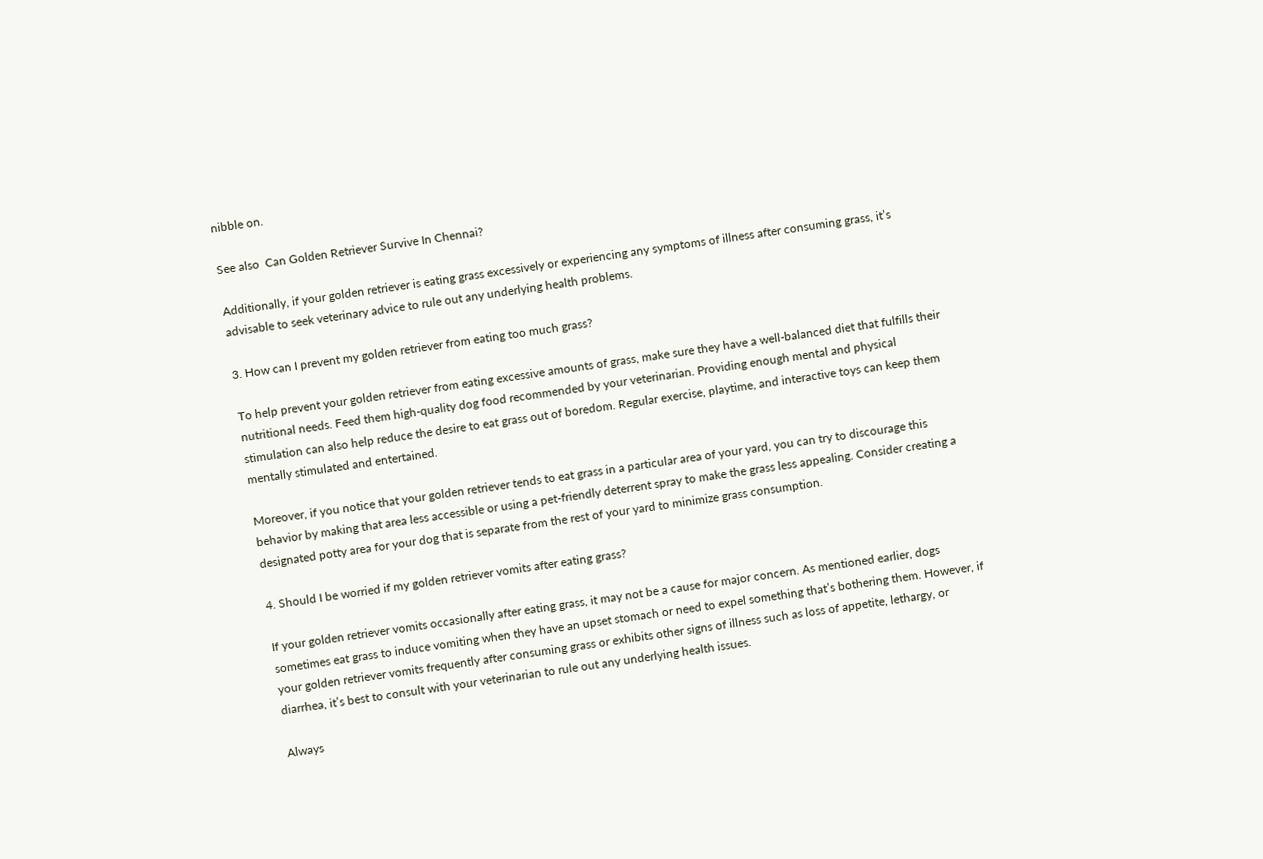nibble on.

See also  Can Golden Retriever Survive In Chennai?

Additionally, if your golden retriever is eating grass excessively or experiencing any symptoms of illness after consuming grass, it’s advisable to seek veterinary advice to rule out any underlying health problems.

3. How can I prevent my golden retriever from eating too much grass?

To help prevent your golden retriever from eating excessive amounts of grass, make sure they have a well-balanced diet that fulfills their nutritional needs. Feed them high-quality dog food recommended by your veterinarian. Providing enough mental and physical stimulation can also help reduce the desire to eat grass out of boredom. Regular exercise, playtime, and interactive toys can keep them mentally stimulated and entertained.

Moreover, if you notice that your golden retriever tends to eat grass in a particular area of your yard, you can try to discourage this behavior by making that area less accessible or using a pet-friendly deterrent spray to make the grass less appealing. Consider creating a designated potty area for your dog that is separate from the rest of your yard to minimize grass consumption.

4. Should I be worried if my golden retriever vomits after eating grass?

If your golden retriever vomits occasionally after eating grass, it may not be a cause for major concern. As mentioned earlier, dogs sometimes eat grass to induce vomiting when they have an upset stomach or need to expel something that’s bothering them. However, if your golden retriever vomits frequently after consuming grass or exhibits other signs of illness such as loss of appetite, lethargy, or diarrhea, it’s best to consult with your veterinarian to rule out any underlying health issues.

Always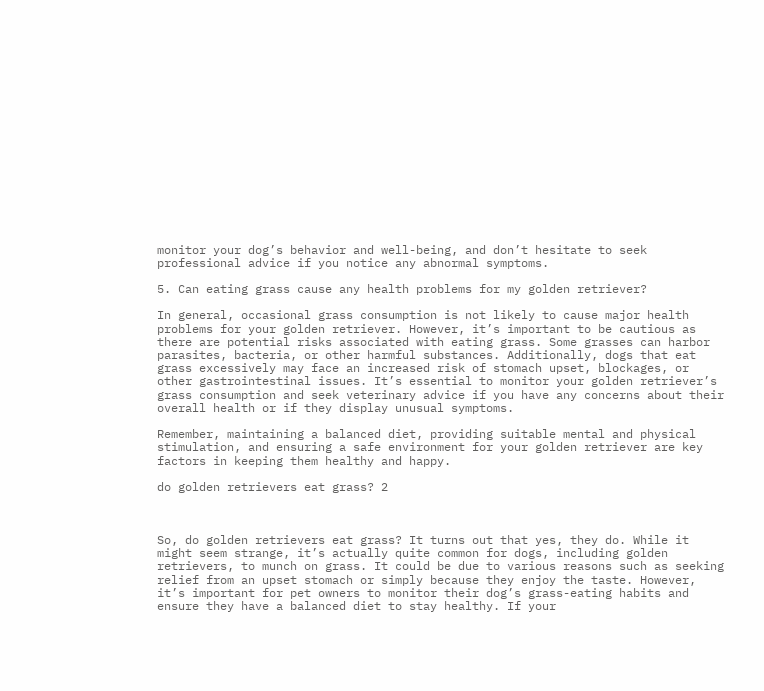monitor your dog’s behavior and well-being, and don’t hesitate to seek professional advice if you notice any abnormal symptoms.

5. Can eating grass cause any health problems for my golden retriever?

In general, occasional grass consumption is not likely to cause major health problems for your golden retriever. However, it’s important to be cautious as there are potential risks associated with eating grass. Some grasses can harbor parasites, bacteria, or other harmful substances. Additionally, dogs that eat grass excessively may face an increased risk of stomach upset, blockages, or other gastrointestinal issues. It’s essential to monitor your golden retriever’s grass consumption and seek veterinary advice if you have any concerns about their overall health or if they display unusual symptoms.

Remember, maintaining a balanced diet, providing suitable mental and physical stimulation, and ensuring a safe environment for your golden retriever are key factors in keeping them healthy and happy.

do golden retrievers eat grass? 2



So, do golden retrievers eat grass? It turns out that yes, they do. While it might seem strange, it’s actually quite common for dogs, including golden retrievers, to munch on grass. It could be due to various reasons such as seeking relief from an upset stomach or simply because they enjoy the taste. However, it’s important for pet owners to monitor their dog’s grass-eating habits and ensure they have a balanced diet to stay healthy. If your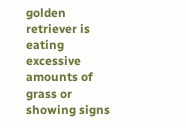golden retriever is eating excessive amounts of grass or showing signs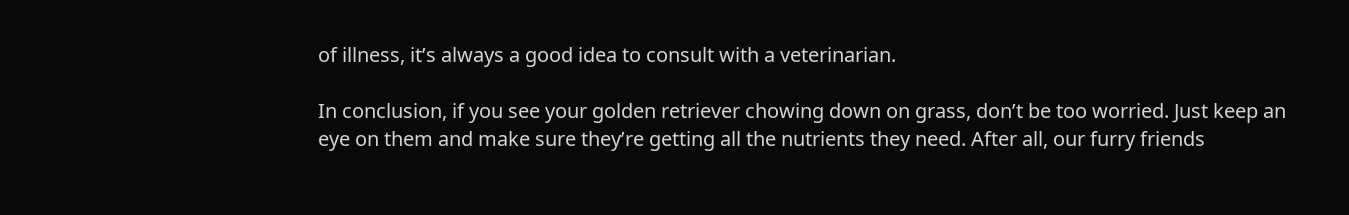of illness, it’s always a good idea to consult with a veterinarian.

In conclusion, if you see your golden retriever chowing down on grass, don’t be too worried. Just keep an eye on them and make sure they’re getting all the nutrients they need. After all, our furry friends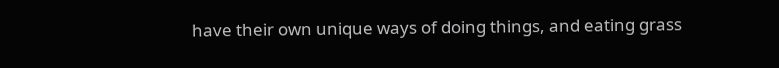have their own unique ways of doing things, and eating grass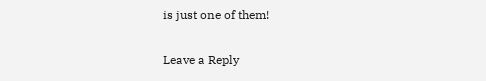is just one of them!

Leave a Reply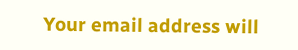Your email address will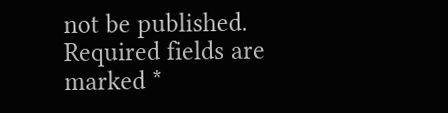not be published. Required fields are marked *